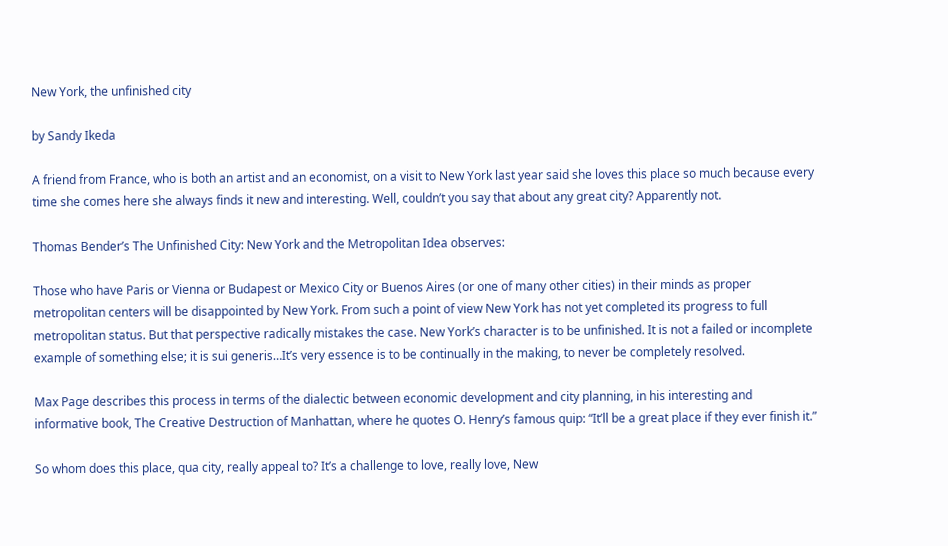New York, the unfinished city

by Sandy Ikeda

A friend from France, who is both an artist and an economist, on a visit to New York last year said she loves this place so much because every time she comes here she always finds it new and interesting. Well, couldn’t you say that about any great city? Apparently not.

Thomas Bender’s The Unfinished City: New York and the Metropolitan Idea observes:

Those who have Paris or Vienna or Budapest or Mexico City or Buenos Aires (or one of many other cities) in their minds as proper metropolitan centers will be disappointed by New York. From such a point of view New York has not yet completed its progress to full metropolitan status. But that perspective radically mistakes the case. New York’s character is to be unfinished. It is not a failed or incomplete example of something else; it is sui generis…It’s very essence is to be continually in the making, to never be completely resolved.

Max Page describes this process in terms of the dialectic between economic development and city planning, in his interesting and informative book, The Creative Destruction of Manhattan, where he quotes O. Henry’s famous quip: “It’ll be a great place if they ever finish it.”

So whom does this place, qua city, really appeal to? It’s a challenge to love, really love, New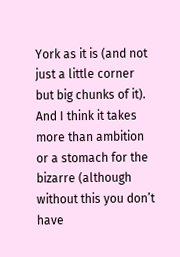York as it is (and not just a little corner but big chunks of it). And I think it takes more than ambition or a stomach for the bizarre (although without this you don’t have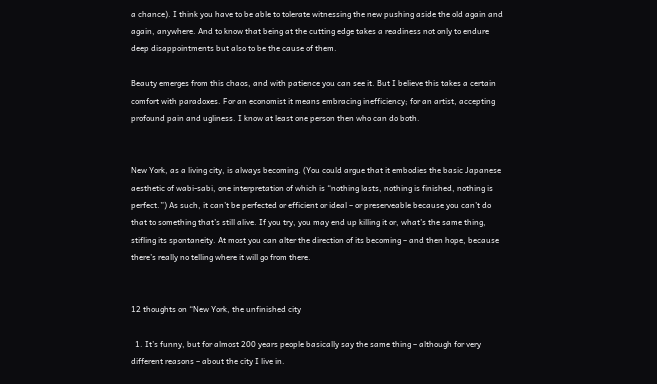a chance). I think you have to be able to tolerate witnessing the new pushing aside the old again and again, anywhere. And to know that being at the cutting edge takes a readiness not only to endure deep disappointments but also to be the cause of them.

Beauty emerges from this chaos, and with patience you can see it. But I believe this takes a certain comfort with paradoxes. For an economist it means embracing inefficiency; for an artist, accepting profound pain and ugliness. I know at least one person then who can do both.


New York, as a living city, is always becoming. (You could argue that it embodies the basic Japanese aesthetic of wabi-sabi, one interpretation of which is “nothing lasts, nothing is finished, nothing is perfect.”) As such, it can’t be perfected or efficient or ideal – or preserveable because you can’t do that to something that’s still alive. If you try, you may end up killing it or, what’s the same thing, stifling its spontaneity. At most you can alter the direction of its becoming – and then hope, because there’s really no telling where it will go from there.


12 thoughts on “New York, the unfinished city

  1. It’s funny, but for almost 200 years people basically say the same thing – although for very different reasons – about the city I live in.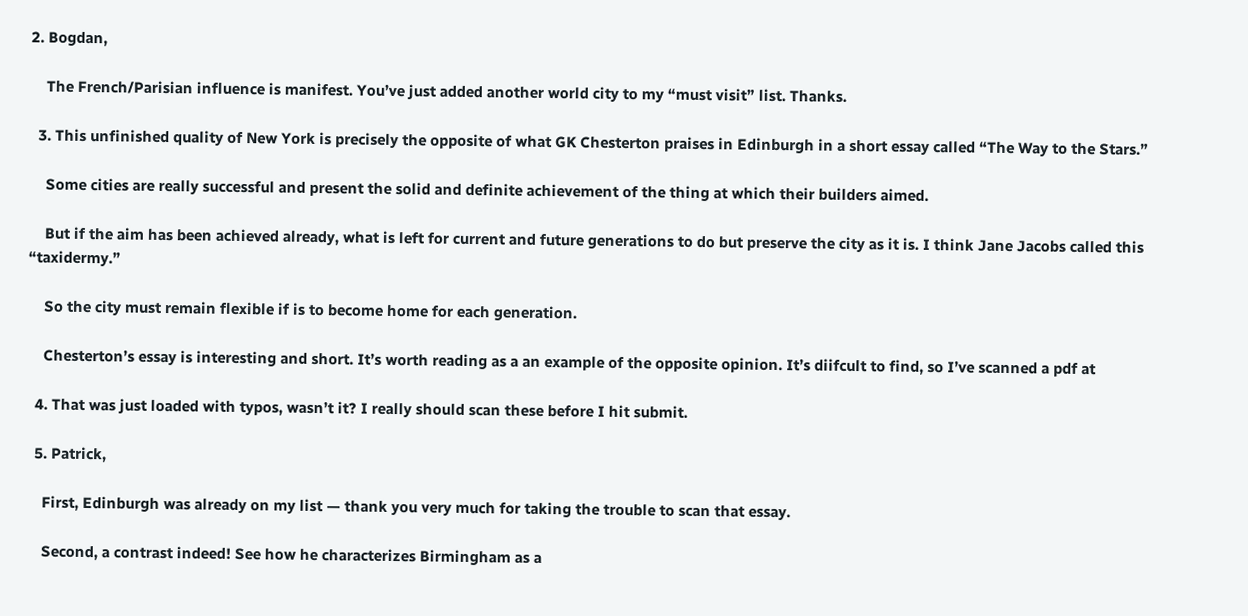2. Bogdan,

    The French/Parisian influence is manifest. You’ve just added another world city to my “must visit” list. Thanks.

  3. This unfinished quality of New York is precisely the opposite of what GK Chesterton praises in Edinburgh in a short essay called “The Way to the Stars.”

    Some cities are really successful and present the solid and definite achievement of the thing at which their builders aimed.

    But if the aim has been achieved already, what is left for current and future generations to do but preserve the city as it is. I think Jane Jacobs called this “taxidermy.”

    So the city must remain flexible if is to become home for each generation.

    Chesterton’s essay is interesting and short. It’s worth reading as a an example of the opposite opinion. It’s diifcult to find, so I’ve scanned a pdf at

  4. That was just loaded with typos, wasn’t it? I really should scan these before I hit submit.

  5. Patrick,

    First, Edinburgh was already on my list — thank you very much for taking the trouble to scan that essay.

    Second, a contrast indeed! See how he characterizes Birmingham as a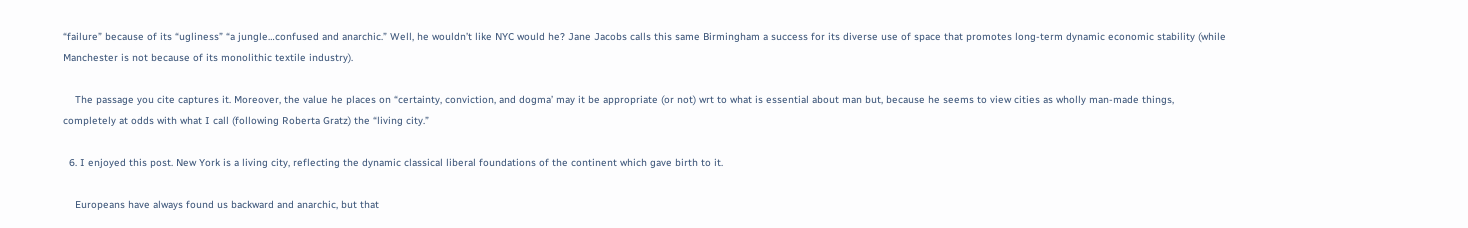“failure” because of its “ugliness” “a jungle…confused and anarchic.” Well, he wouldn’t like NYC would he? Jane Jacobs calls this same Birmingham a success for its diverse use of space that promotes long-term dynamic economic stability (while Manchester is not because of its monolithic textile industry).

    The passage you cite captures it. Moreover, the value he places on “certainty, conviction, and dogma’ may it be appropriate (or not) wrt to what is essential about man but, because he seems to view cities as wholly man-made things, completely at odds with what I call (following Roberta Gratz) the “living city.”

  6. I enjoyed this post. New York is a living city, reflecting the dynamic classical liberal foundations of the continent which gave birth to it.

    Europeans have always found us backward and anarchic, but that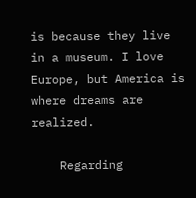is because they live in a museum. I love Europe, but America is where dreams are realized.

    Regarding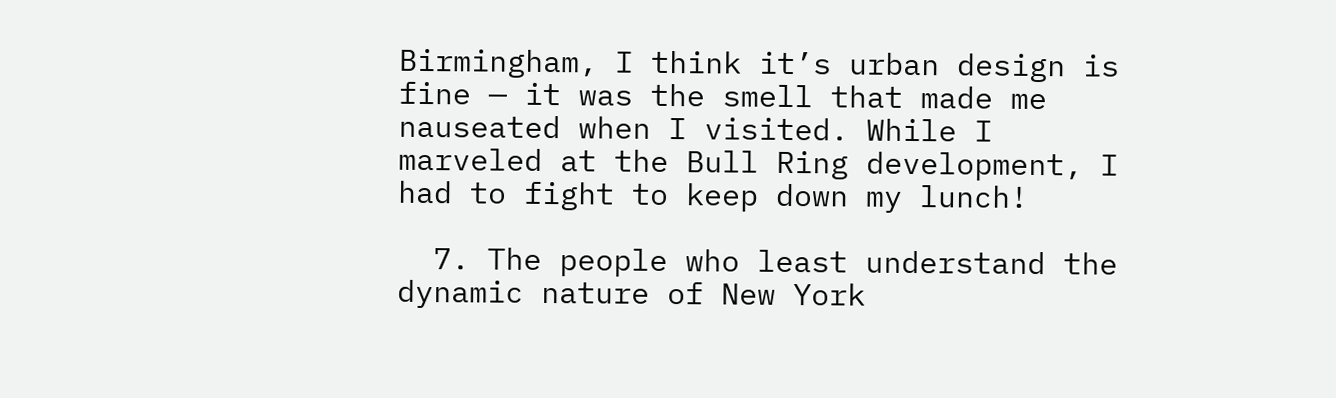Birmingham, I think it’s urban design is fine — it was the smell that made me nauseated when I visited. While I marveled at the Bull Ring development, I had to fight to keep down my lunch!

  7. The people who least understand the dynamic nature of New York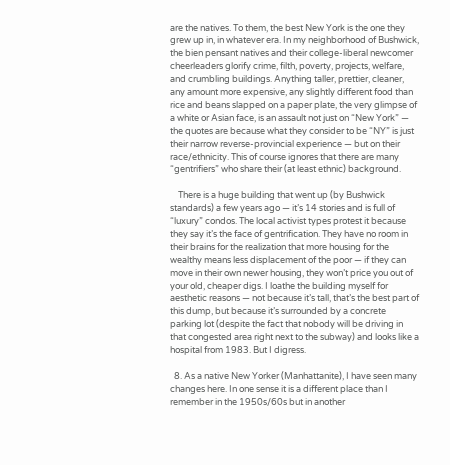are the natives. To them, the best New York is the one they grew up in, in whatever era. In my neighborhood of Bushwick, the bien pensant natives and their college-liberal newcomer cheerleaders glorify crime, filth, poverty, projects, welfare, and crumbling buildings. Anything taller, prettier, cleaner, any amount more expensive, any slightly different food than rice and beans slapped on a paper plate, the very glimpse of a white or Asian face, is an assault not just on “New York” — the quotes are because what they consider to be “NY” is just their narrow reverse-provincial experience — but on their race/ethnicity. This of course ignores that there are many “gentrifiers” who share their (at least ethnic) background.

    There is a huge building that went up (by Bushwick standards) a few years ago — it’s 14 stories and is full of “luxury” condos. The local activist types protest it because they say it’s the face of gentrification. They have no room in their brains for the realization that more housing for the wealthy means less displacement of the poor — if they can move in their own newer housing, they won’t price you out of your old, cheaper digs. I loathe the building myself for aesthetic reasons — not because it’s tall, that’s the best part of this dump, but because it’s surrounded by a concrete parking lot (despite the fact that nobody will be driving in that congested area right next to the subway) and looks like a hospital from 1983. But I digress.

  8. As a native New Yorker (Manhattanite), I have seen many changes here. In one sense it is a different place than I remember in the 1950s/60s but in another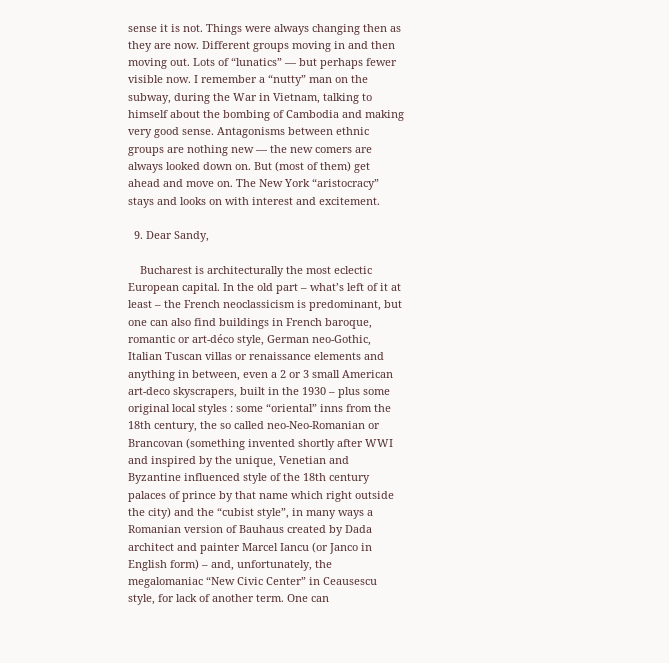sense it is not. Things were always changing then as they are now. Different groups moving in and then moving out. Lots of “lunatics” — but perhaps fewer visible now. I remember a “nutty” man on the subway, during the War in Vietnam, talking to himself about the bombing of Cambodia and making very good sense. Antagonisms between ethnic groups are nothing new — the new comers are always looked down on. But (most of them) get ahead and move on. The New York “aristocracy” stays and looks on with interest and excitement.

  9. Dear Sandy,

    Bucharest is architecturally the most eclectic European capital. In the old part – what’s left of it at least – the French neoclassicism is predominant, but one can also find buildings in French baroque, romantic or art-déco style, German neo-Gothic, Italian Tuscan villas or renaissance elements and anything in between, even a 2 or 3 small American art-deco skyscrapers, built in the 1930 – plus some original local styles : some “oriental” inns from the 18th century, the so called neo-Neo-Romanian or Brancovan (something invented shortly after WWI and inspired by the unique, Venetian and Byzantine influenced style of the 18th century palaces of prince by that name which right outside the city) and the “cubist style”, in many ways a Romanian version of Bauhaus created by Dada architect and painter Marcel Iancu (or Janco in English form) – and, unfortunately, the megalomaniac “New Civic Center” in Ceausescu style, for lack of another term. One can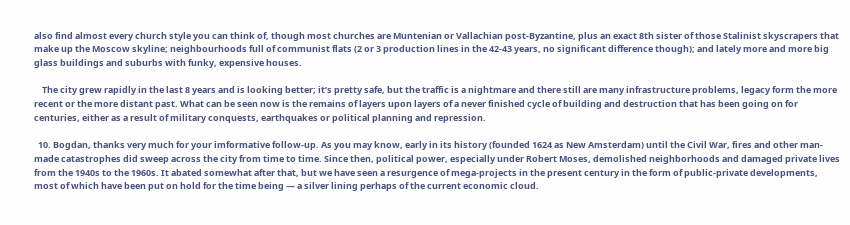also find almost every church style you can think of, though most churches are Muntenian or Vallachian post-Byzantine, plus an exact 8th sister of those Stalinist skyscrapers that make up the Moscow skyline; neighbourhoods full of communist flats (2 or 3 production lines in the 42-43 years, no significant difference though); and lately more and more big glass buildings and suburbs with funky, expensive houses.

    The city grew rapidly in the last 8 years and is looking better; it’s pretty safe, but the traffic is a nightmare and there still are many infrastructure problems, legacy form the more recent or the more distant past. What can be seen now is the remains of layers upon layers of a never finished cycle of building and destruction that has been going on for centuries, either as a result of military conquests, earthquakes or political planning and repression.

  10. Bogdan, thanks very much for your imformative follow-up. As you may know, early in its history (founded 1624 as New Amsterdam) until the Civil War, fires and other man-made catastrophes did sweep across the city from time to time. Since then, political power, especially under Robert Moses, demolished neighborhoods and damaged private lives from the 1940s to the 1960s. It abated somewhat after that, but we have seen a resurgence of mega-projects in the present century in the form of public-private developments, most of which have been put on hold for the time being — a silver lining perhaps of the current economic cloud.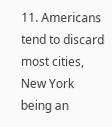11. Americans tend to discard most cities, New York being an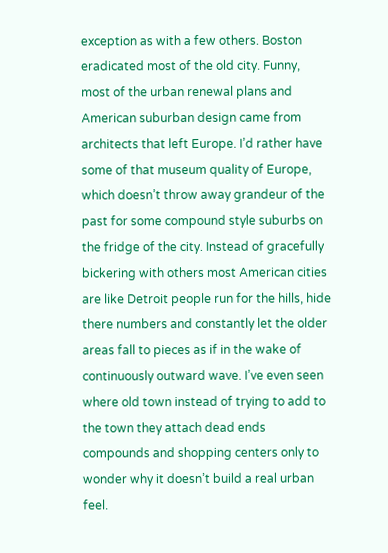exception as with a few others. Boston eradicated most of the old city. Funny, most of the urban renewal plans and American suburban design came from architects that left Europe. I’d rather have some of that museum quality of Europe, which doesn’t throw away grandeur of the past for some compound style suburbs on the fridge of the city. Instead of gracefully bickering with others most American cities are like Detroit people run for the hills, hide there numbers and constantly let the older areas fall to pieces as if in the wake of continuously outward wave. I’ve even seen where old town instead of trying to add to the town they attach dead ends compounds and shopping centers only to wonder why it doesn’t build a real urban feel.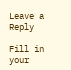Leave a Reply

Fill in your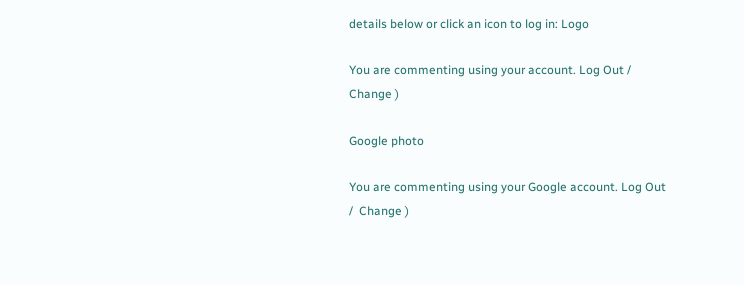details below or click an icon to log in: Logo

You are commenting using your account. Log Out /  Change )

Google photo

You are commenting using your Google account. Log Out /  Change )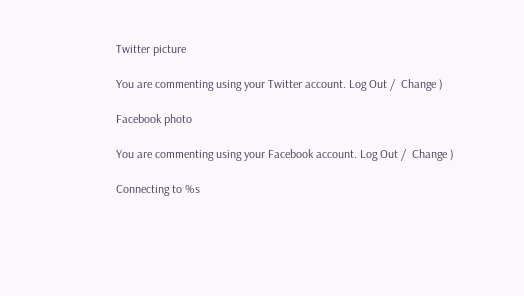Twitter picture

You are commenting using your Twitter account. Log Out /  Change )

Facebook photo

You are commenting using your Facebook account. Log Out /  Change )

Connecting to %s